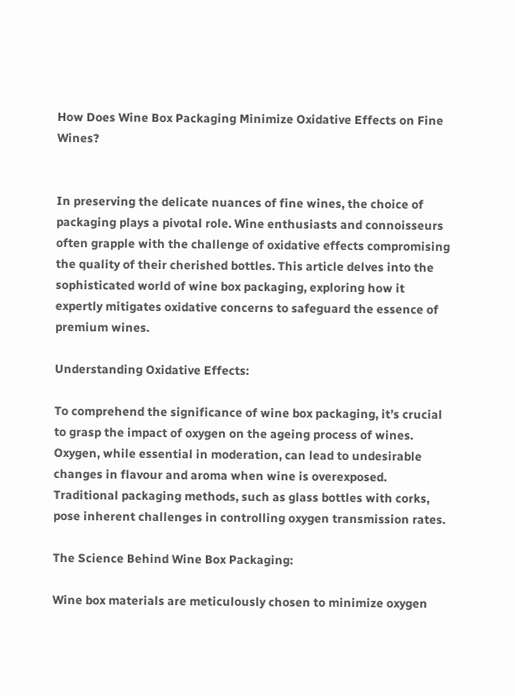How Does Wine Box Packaging Minimize Oxidative Effects on Fine Wines?


In preserving the delicate nuances of fine wines, the choice of packaging plays a pivotal role. Wine enthusiasts and connoisseurs often grapple with the challenge of oxidative effects compromising the quality of their cherished bottles. This article delves into the sophisticated world of wine box packaging, exploring how it expertly mitigates oxidative concerns to safeguard the essence of premium wines.

Understanding Oxidative Effects:

To comprehend the significance of wine box packaging, it’s crucial to grasp the impact of oxygen on the ageing process of wines. Oxygen, while essential in moderation, can lead to undesirable changes in flavour and aroma when wine is overexposed. Traditional packaging methods, such as glass bottles with corks, pose inherent challenges in controlling oxygen transmission rates.

The Science Behind Wine Box Packaging:

Wine box materials are meticulously chosen to minimize oxygen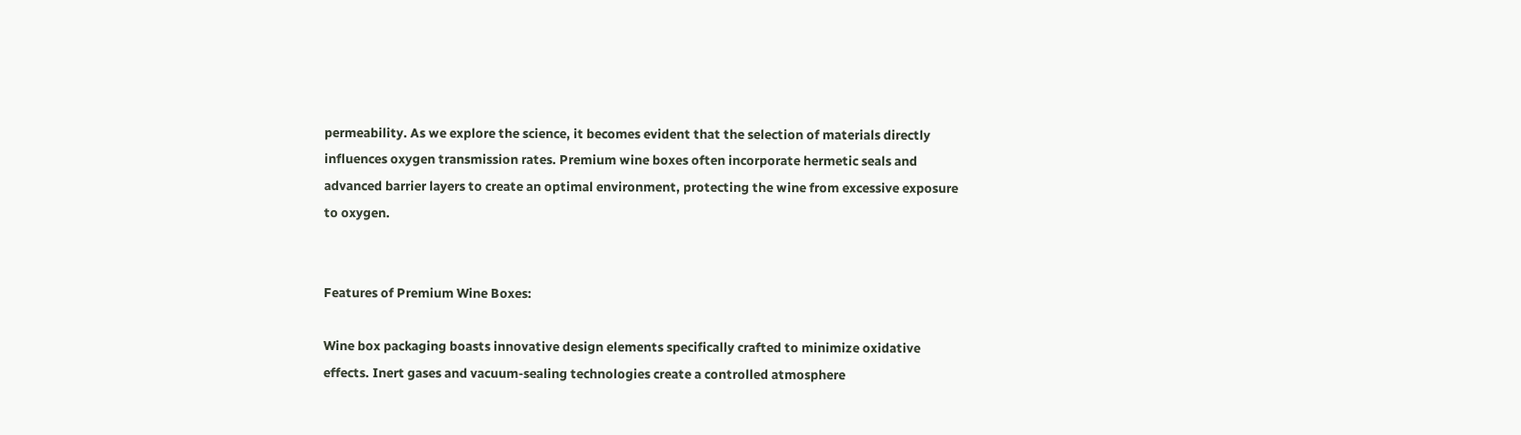permeability. As we explore the science, it becomes evident that the selection of materials directly influences oxygen transmission rates. Premium wine boxes often incorporate hermetic seals and advanced barrier layers to create an optimal environment, protecting the wine from excessive exposure to oxygen.


Features of Premium Wine Boxes:

Wine box packaging boasts innovative design elements specifically crafted to minimize oxidative effects. Inert gases and vacuum-sealing technologies create a controlled atmosphere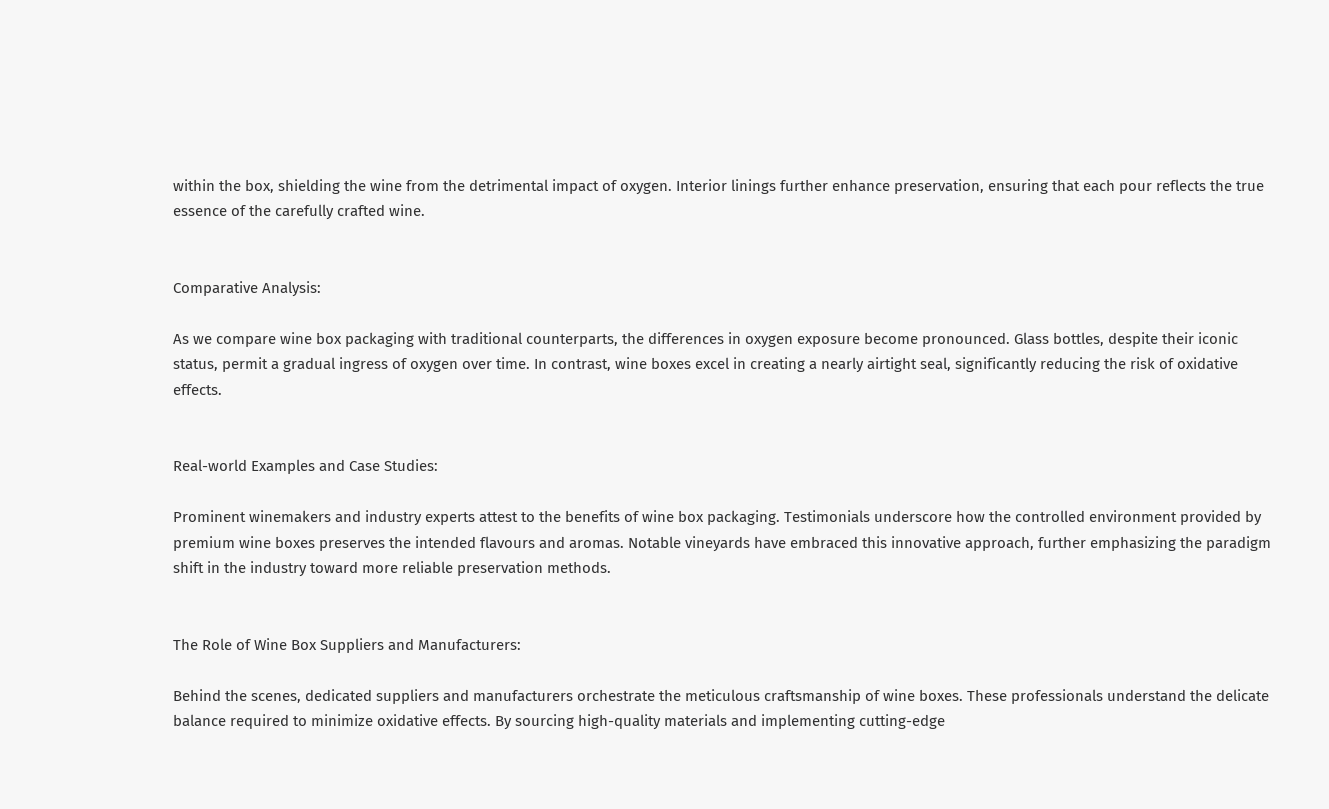within the box, shielding the wine from the detrimental impact of oxygen. Interior linings further enhance preservation, ensuring that each pour reflects the true essence of the carefully crafted wine.


Comparative Analysis:

As we compare wine box packaging with traditional counterparts, the differences in oxygen exposure become pronounced. Glass bottles, despite their iconic status, permit a gradual ingress of oxygen over time. In contrast, wine boxes excel in creating a nearly airtight seal, significantly reducing the risk of oxidative effects.


Real-world Examples and Case Studies:

Prominent winemakers and industry experts attest to the benefits of wine box packaging. Testimonials underscore how the controlled environment provided by premium wine boxes preserves the intended flavours and aromas. Notable vineyards have embraced this innovative approach, further emphasizing the paradigm shift in the industry toward more reliable preservation methods.


The Role of Wine Box Suppliers and Manufacturers:

Behind the scenes, dedicated suppliers and manufacturers orchestrate the meticulous craftsmanship of wine boxes. These professionals understand the delicate balance required to minimize oxidative effects. By sourcing high-quality materials and implementing cutting-edge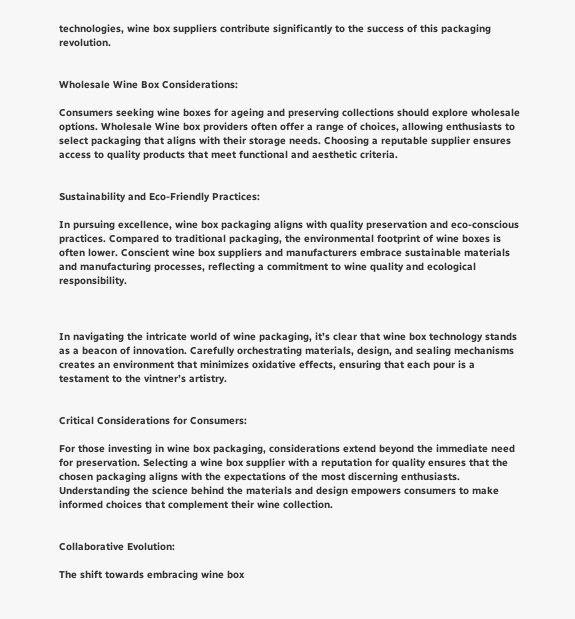technologies, wine box suppliers contribute significantly to the success of this packaging revolution.


Wholesale Wine Box Considerations:

Consumers seeking wine boxes for ageing and preserving collections should explore wholesale options. Wholesale Wine box providers often offer a range of choices, allowing enthusiasts to select packaging that aligns with their storage needs. Choosing a reputable supplier ensures access to quality products that meet functional and aesthetic criteria.


Sustainability and Eco-Friendly Practices:

In pursuing excellence, wine box packaging aligns with quality preservation and eco-conscious practices. Compared to traditional packaging, the environmental footprint of wine boxes is often lower. Conscient wine box suppliers and manufacturers embrace sustainable materials and manufacturing processes, reflecting a commitment to wine quality and ecological responsibility.



In navigating the intricate world of wine packaging, it’s clear that wine box technology stands as a beacon of innovation. Carefully orchestrating materials, design, and sealing mechanisms creates an environment that minimizes oxidative effects, ensuring that each pour is a testament to the vintner’s artistry.


Critical Considerations for Consumers:

For those investing in wine box packaging, considerations extend beyond the immediate need for preservation. Selecting a wine box supplier with a reputation for quality ensures that the chosen packaging aligns with the expectations of the most discerning enthusiasts. Understanding the science behind the materials and design empowers consumers to make informed choices that complement their wine collection.


Collaborative Evolution:

The shift towards embracing wine box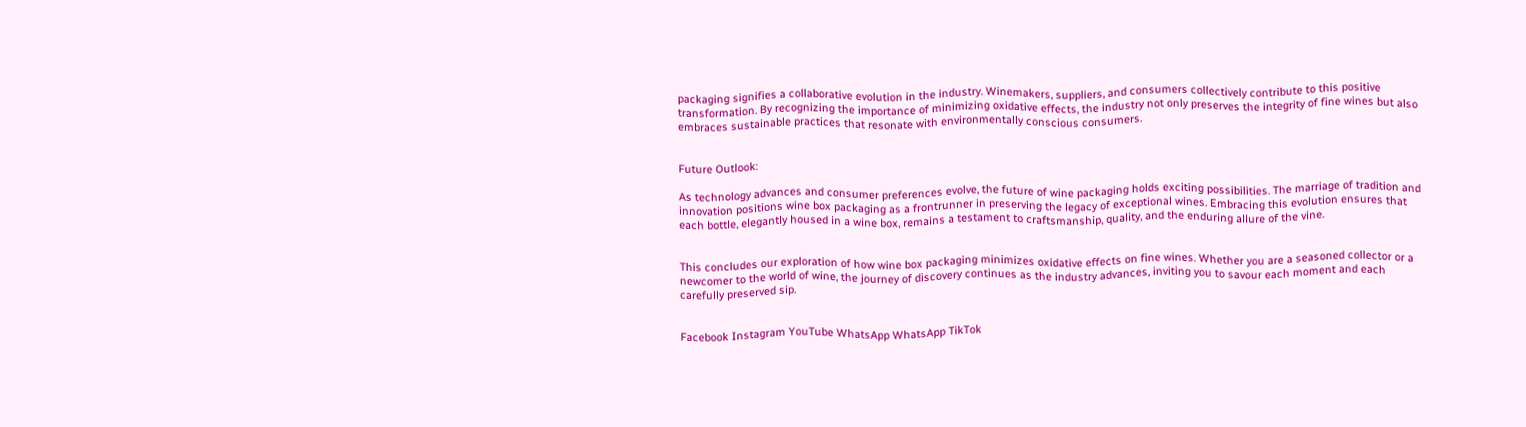packaging signifies a collaborative evolution in the industry. Winemakers, suppliers, and consumers collectively contribute to this positive transformation. By recognizing the importance of minimizing oxidative effects, the industry not only preserves the integrity of fine wines but also embraces sustainable practices that resonate with environmentally conscious consumers.


Future Outlook:

As technology advances and consumer preferences evolve, the future of wine packaging holds exciting possibilities. The marriage of tradition and innovation positions wine box packaging as a frontrunner in preserving the legacy of exceptional wines. Embracing this evolution ensures that each bottle, elegantly housed in a wine box, remains a testament to craftsmanship, quality, and the enduring allure of the vine.


This concludes our exploration of how wine box packaging minimizes oxidative effects on fine wines. Whether you are a seasoned collector or a newcomer to the world of wine, the journey of discovery continues as the industry advances, inviting you to savour each moment and each carefully preserved sip.


Facebook Instagram YouTube WhatsApp WhatsApp TikTok